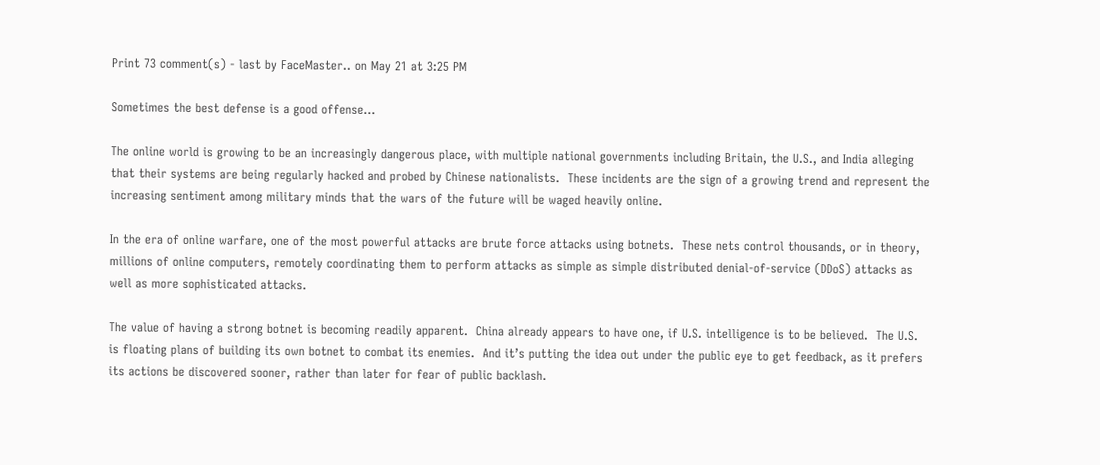Print 73 comment(s) - last by FaceMaster.. on May 21 at 3:25 PM

Sometimes the best defense is a good offense...

The online world is growing to be an increasingly dangerous place, with multiple national governments including Britain, the U.S., and India alleging that their systems are being regularly hacked and probed by Chinese nationalists.  These incidents are the sign of a growing trend and represent the increasing sentiment among military minds that the wars of the future will be waged heavily online.

In the era of online warfare, one of the most powerful attacks are brute force attacks using botnets.  These nets control thousands, or in theory, millions of online computers, remotely coordinating them to perform attacks as simple as simple distributed denial-of-service (DDoS) attacks as well as more sophisticated attacks.

The value of having a strong botnet is becoming readily apparent.  China already appears to have one, if U.S. intelligence is to be believed.  The U.S. is floating plans of building its own botnet to combat its enemies.  And it’s putting the idea out under the public eye to get feedback, as it prefers its actions be discovered sooner, rather than later for fear of public backlash.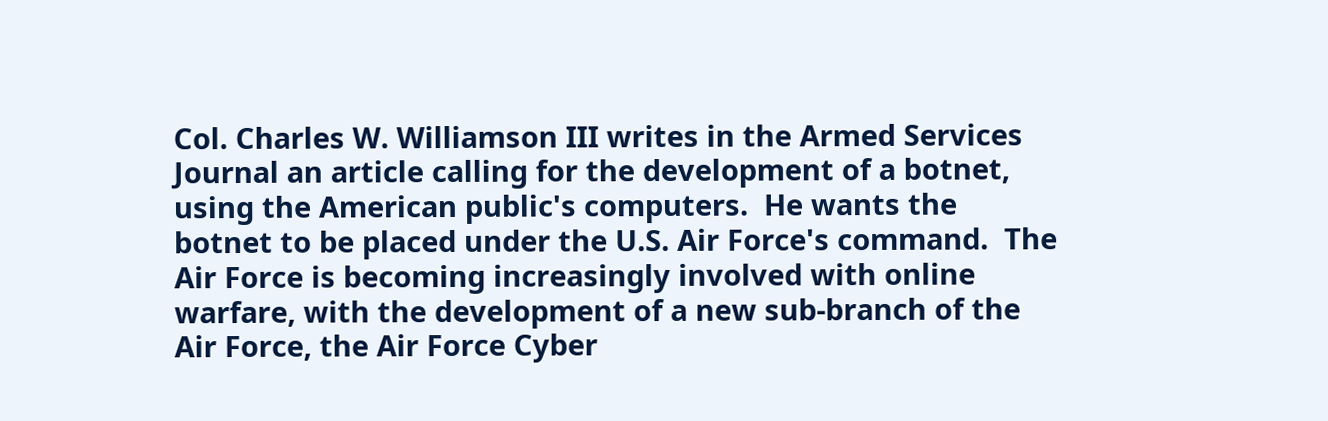Col. Charles W. Williamson III writes in the Armed Services Journal an article calling for the development of a botnet, using the American public's computers.  He wants the botnet to be placed under the U.S. Air Force's command.  The Air Force is becoming increasingly involved with online warfare, with the development of a new sub-branch of the Air Force, the Air Force Cyber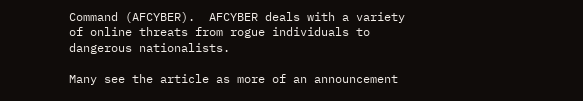Command (AFCYBER).  AFCYBER deals with a variety of online threats from rogue individuals to dangerous nationalists.

Many see the article as more of an announcement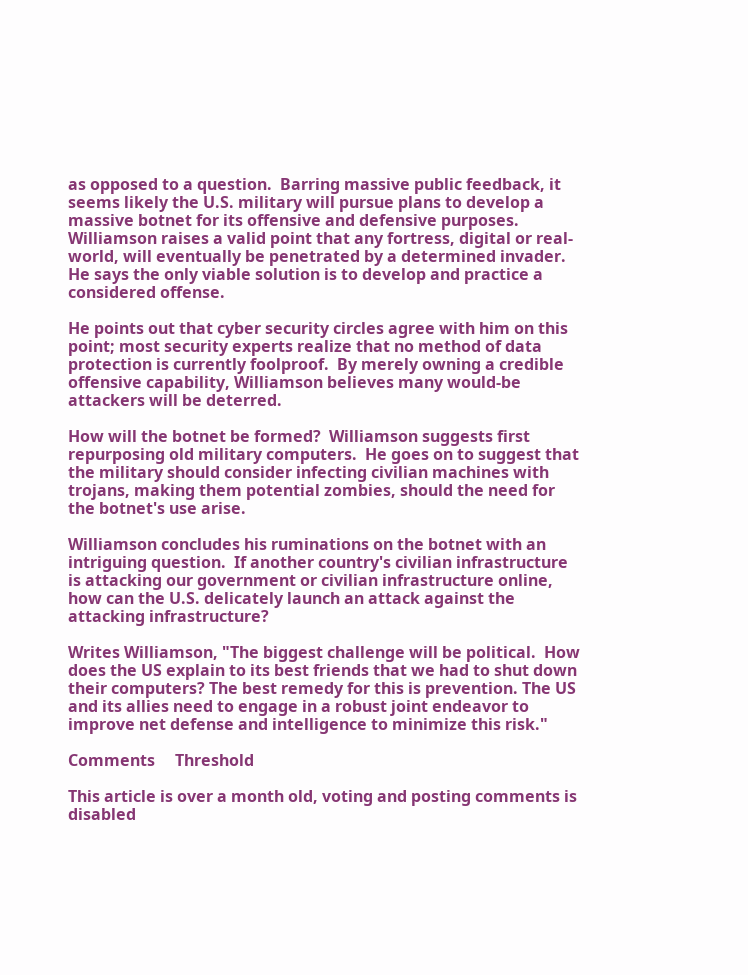as opposed to a question.  Barring massive public feedback, it seems likely the U.S. military will pursue plans to develop a massive botnet for its offensive and defensive purposes.  Williamson raises a valid point that any fortress, digital or real-world, will eventually be penetrated by a determined invader.  He says the only viable solution is to develop and practice a considered offense.

He points out that cyber security circles agree with him on this point; most security experts realize that no method of data protection is currently foolproof.  By merely owning a credible offensive capability, Williamson believes many would-be attackers will be deterred.

How will the botnet be formed?  Williamson suggests first repurposing old military computers.  He goes on to suggest that the military should consider infecting civilian machines with trojans, making them potential zombies, should the need for the botnet's use arise.

Williamson concludes his ruminations on the botnet with an intriguing question.  If another country's civilian infrastructure is attacking our government or civilian infrastructure online, how can the U.S. delicately launch an attack against the attacking infrastructure?

Writes Williamson, "The biggest challenge will be political.  How does the US explain to its best friends that we had to shut down their computers? The best remedy for this is prevention. The US and its allies need to engage in a robust joint endeavor to improve net defense and intelligence to minimize this risk."

Comments     Threshold

This article is over a month old, voting and posting comments is disabled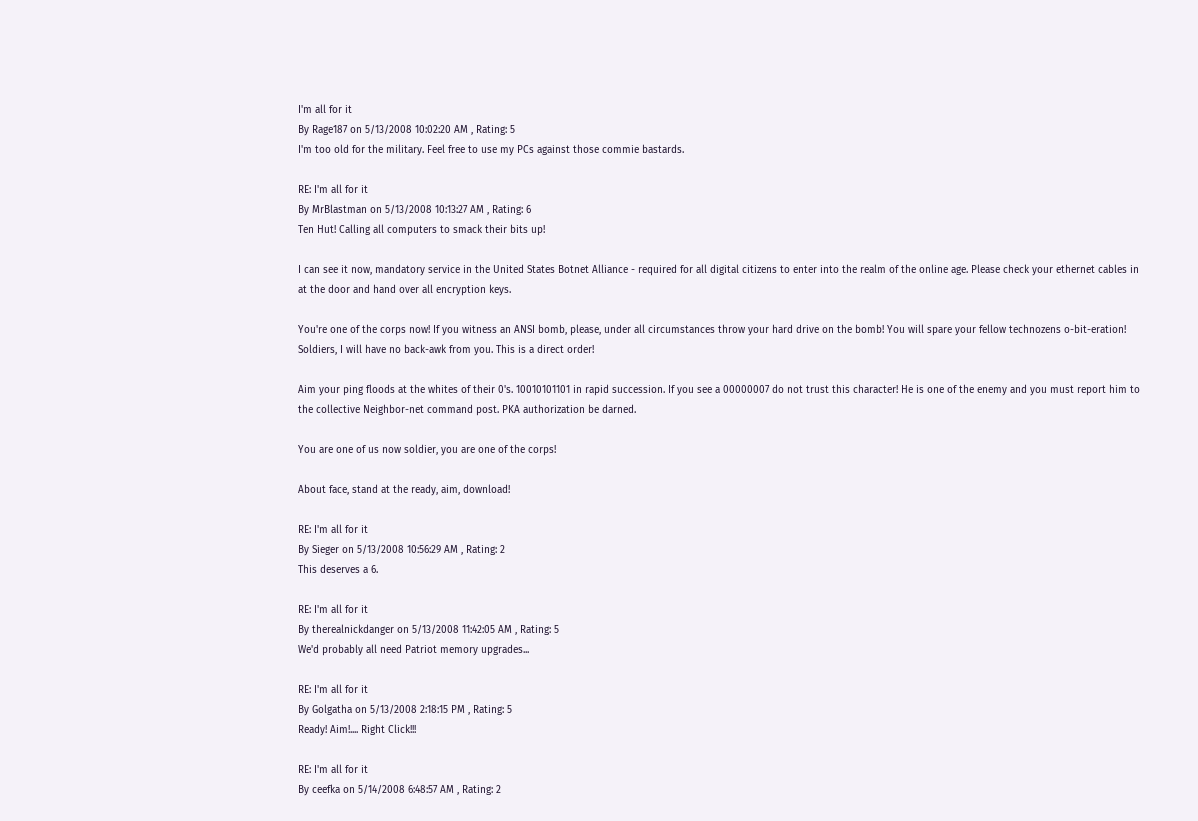I'm all for it
By Rage187 on 5/13/2008 10:02:20 AM , Rating: 5
I'm too old for the military. Feel free to use my PCs against those commie bastards.

RE: I'm all for it
By MrBlastman on 5/13/2008 10:13:27 AM , Rating: 6
Ten Hut! Calling all computers to smack their bits up!

I can see it now, mandatory service in the United States Botnet Alliance - required for all digital citizens to enter into the realm of the online age. Please check your ethernet cables in at the door and hand over all encryption keys.

You're one of the corps now! If you witness an ANSI bomb, please, under all circumstances throw your hard drive on the bomb! You will spare your fellow technozens o-bit-eration! Soldiers, I will have no back-awk from you. This is a direct order!

Aim your ping floods at the whites of their 0's. 10010101101 in rapid succession. If you see a 00000007 do not trust this character! He is one of the enemy and you must report him to the collective Neighbor-net command post. PKA authorization be darned.

You are one of us now soldier, you are one of the corps!

About face, stand at the ready, aim, download!

RE: I'm all for it
By Sieger on 5/13/2008 10:56:29 AM , Rating: 2
This deserves a 6.

RE: I'm all for it
By therealnickdanger on 5/13/2008 11:42:05 AM , Rating: 5
We'd probably all need Patriot memory upgrades...

RE: I'm all for it
By Golgatha on 5/13/2008 2:18:15 PM , Rating: 5
Ready! Aim!.... Right Click!!!

RE: I'm all for it
By ceefka on 5/14/2008 6:48:57 AM , Rating: 2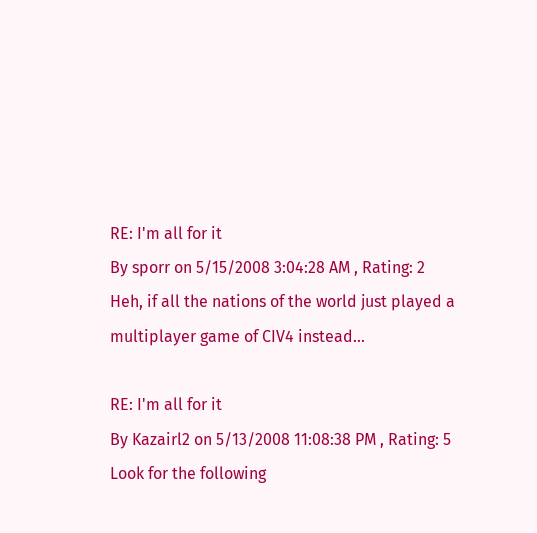RE: I'm all for it
By sporr on 5/15/2008 3:04:28 AM , Rating: 2
Heh, if all the nations of the world just played a multiplayer game of CIV4 instead...

RE: I'm all for it
By Kazairl2 on 5/13/2008 11:08:38 PM , Rating: 5
Look for the following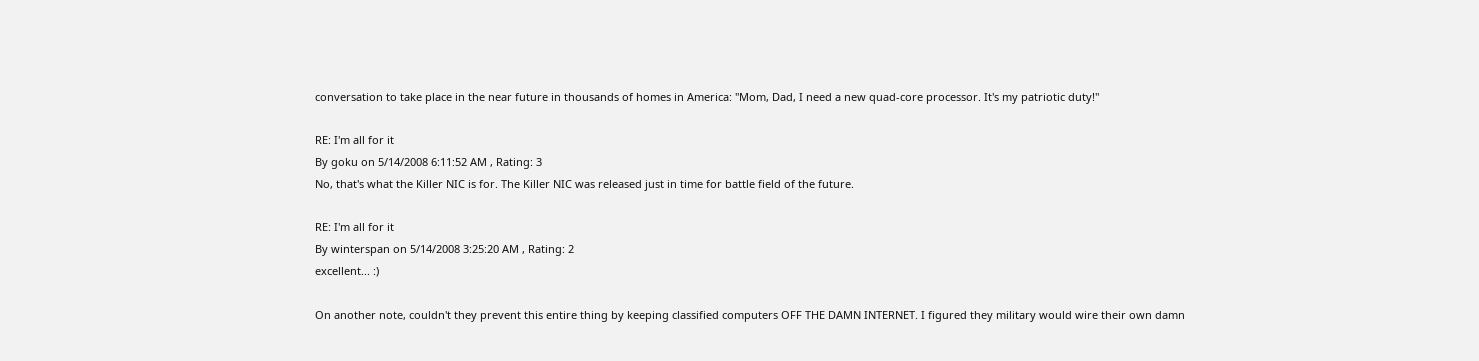conversation to take place in the near future in thousands of homes in America: "Mom, Dad, I need a new quad-core processor. It's my patriotic duty!"

RE: I'm all for it
By goku on 5/14/2008 6:11:52 AM , Rating: 3
No, that's what the Killer NIC is for. The Killer NIC was released just in time for battle field of the future.

RE: I'm all for it
By winterspan on 5/14/2008 3:25:20 AM , Rating: 2
excellent... :)

On another note, couldn't they prevent this entire thing by keeping classified computers OFF THE DAMN INTERNET. I figured they military would wire their own damn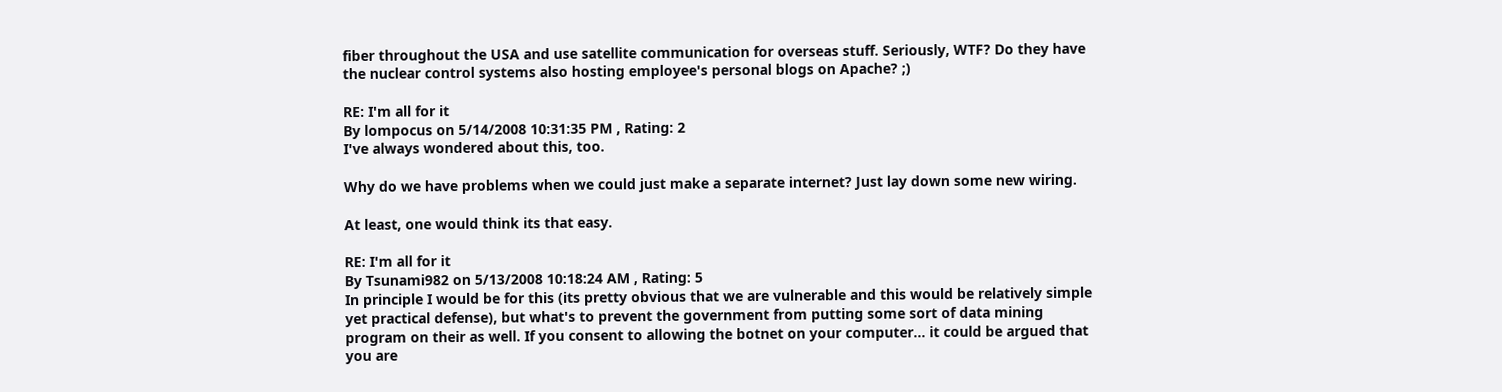fiber throughout the USA and use satellite communication for overseas stuff. Seriously, WTF? Do they have the nuclear control systems also hosting employee's personal blogs on Apache? ;)

RE: I'm all for it
By lompocus on 5/14/2008 10:31:35 PM , Rating: 2
I've always wondered about this, too.

Why do we have problems when we could just make a separate internet? Just lay down some new wiring.

At least, one would think its that easy.

RE: I'm all for it
By Tsunami982 on 5/13/2008 10:18:24 AM , Rating: 5
In principle I would be for this (its pretty obvious that we are vulnerable and this would be relatively simple yet practical defense), but what's to prevent the government from putting some sort of data mining program on their as well. If you consent to allowing the botnet on your computer... it could be argued that you are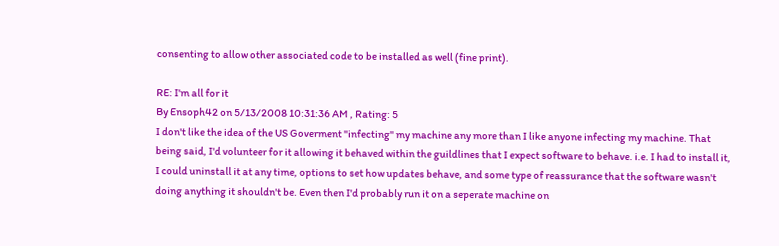consenting to allow other associated code to be installed as well (fine print).

RE: I'm all for it
By Ensoph42 on 5/13/2008 10:31:36 AM , Rating: 5
I don't like the idea of the US Goverment "infecting" my machine any more than I like anyone infecting my machine. That being said, I'd volunteer for it allowing it behaved within the guildlines that I expect software to behave. i.e. I had to install it, I could uninstall it at any time, options to set how updates behave, and some type of reassurance that the software wasn't doing anything it shouldn't be. Even then I'd probably run it on a seperate machine on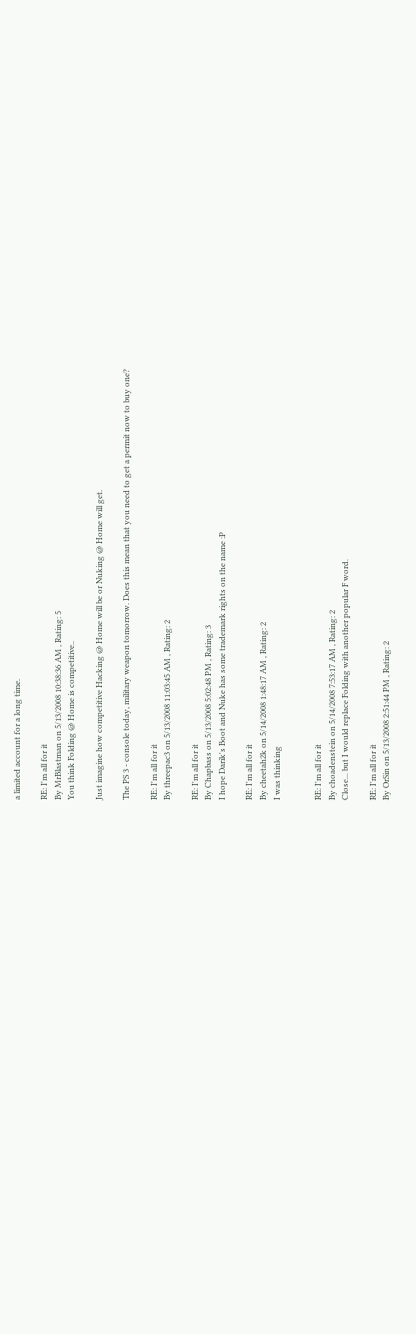a limited account for a long time.

RE: I'm all for it
By MrBlastman on 5/13/2008 10:38:36 AM , Rating: 5
You think Folding @ Home is competitive..

Just imagine how competitive Hacking @ Home will be or Nuking @ Home will get.

The PS 3 - console today, military weapon tomorrow. Does this mean that you need to get a permit now to buy one?

RE: I'm all for it
By threepac3 on 5/13/2008 11:03:45 AM , Rating: 2

RE: I'm all for it
By Chapbass on 5/13/2008 5:02:48 PM , Rating: 3
I hope Darik's Boot and Nuke has some trademark rights on the name :P

RE: I'm all for it
By cheetah2k on 5/14/2008 1:48:17 AM , Rating: 2
I was thinking


RE: I'm all for it
By choadenstein on 5/14/2008 7:53:17 AM , Rating: 2
Close... but I would replace Folding with another popular F word.

RE: I'm all for it
By OrSin on 5/13/2008 2:51:44 PM , Rating: 2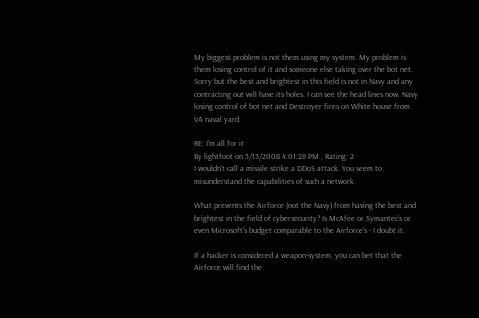My biggest problem is not them using my system. My problem is them losing control of it and someone else taking over the bot net. Sorry but the best and brightest in this field is not in Navy and any contracting out will have its holes. I can see the head lines now. Navy losing control of bot net and Destroyer fires on White house from VA naval yard.

RE: I'm all for it
By lightfoot on 5/13/2008 4:01:28 PM , Rating: 2
I wouldn't call a missile strike a DDoS attack. You seem to misunderstand the capabilities of such a network.

What prevents the Airforce (not the Navy) from having the best and brightest in the field of cybersecurity? Is McAfee or Symantec's or even Microsoft's budget comparable to the Airforce's - I doubt it.

If a hacker is considered a weapon-system, you can bet that the Airforce will find the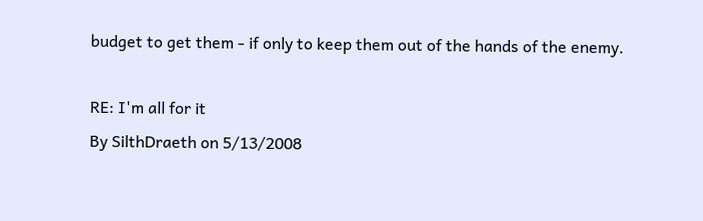budget to get them - if only to keep them out of the hands of the enemy.

RE: I'm all for it
By SilthDraeth on 5/13/2008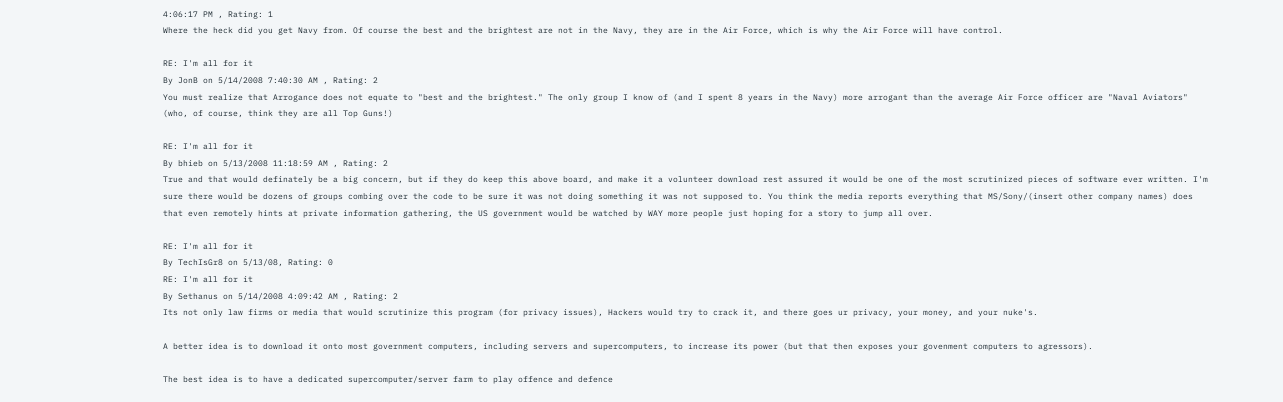4:06:17 PM , Rating: 1
Where the heck did you get Navy from. Of course the best and the brightest are not in the Navy, they are in the Air Force, which is why the Air Force will have control.

RE: I'm all for it
By JonB on 5/14/2008 7:40:30 AM , Rating: 2
You must realize that Arrogance does not equate to "best and the brightest." The only group I know of (and I spent 8 years in the Navy) more arrogant than the average Air Force officer are "Naval Aviators" (who, of course, think they are all Top Guns!)

RE: I'm all for it
By bhieb on 5/13/2008 11:18:59 AM , Rating: 2
True and that would definately be a big concern, but if they do keep this above board, and make it a volunteer download rest assured it would be one of the most scrutinized pieces of software ever written. I'm sure there would be dozens of groups combing over the code to be sure it was not doing something it was not supposed to. You think the media reports everything that MS/Sony/(insert other company names) does that even remotely hints at private information gathering, the US government would be watched by WAY more people just hoping for a story to jump all over.

RE: I'm all for it
By TechIsGr8 on 5/13/08, Rating: 0
RE: I'm all for it
By Sethanus on 5/14/2008 4:09:42 AM , Rating: 2
Its not only law firms or media that would scrutinize this program (for privacy issues), Hackers would try to crack it, and there goes ur privacy, your money, and your nuke's.

A better idea is to download it onto most government computers, including servers and supercomputers, to increase its power (but that then exposes your govenment computers to agressors).

The best idea is to have a dedicated supercomputer/server farm to play offence and defence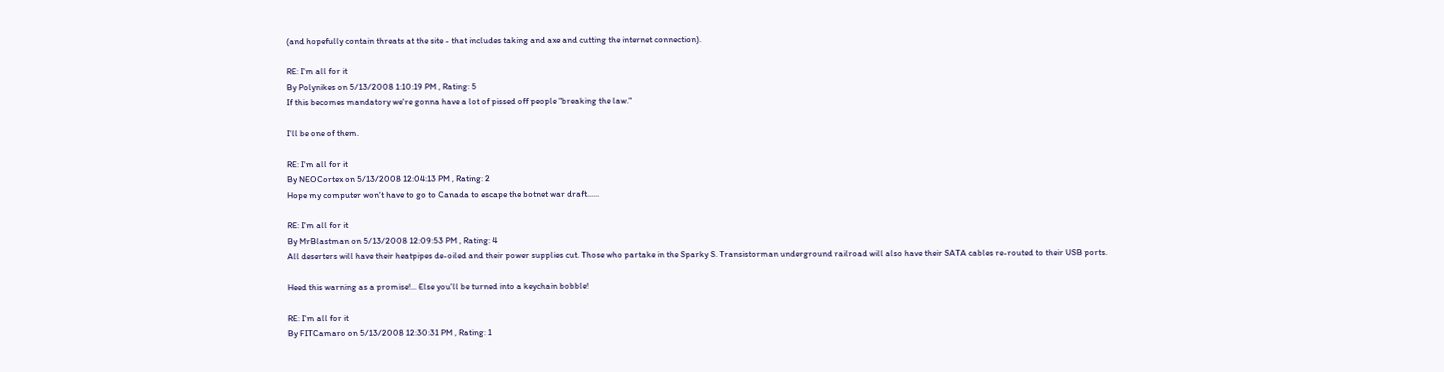(and hopefully contain threats at the site - that includes taking and axe and cutting the internet connection).

RE: I'm all for it
By Polynikes on 5/13/2008 1:10:19 PM , Rating: 5
If this becomes mandatory we're gonna have a lot of pissed off people "breaking the law."

I'll be one of them.

RE: I'm all for it
By NEOCortex on 5/13/2008 12:04:13 PM , Rating: 2
Hope my computer won't have to go to Canada to escape the botnet war draft......

RE: I'm all for it
By MrBlastman on 5/13/2008 12:09:53 PM , Rating: 4
All deserters will have their heatpipes de-oiled and their power supplies cut. Those who partake in the Sparky S. Transistorman underground railroad will also have their SATA cables re-routed to their USB ports.

Heed this warning as a promise!... Else you'll be turned into a keychain bobble!

RE: I'm all for it
By FITCamaro on 5/13/2008 12:30:31 PM , Rating: 1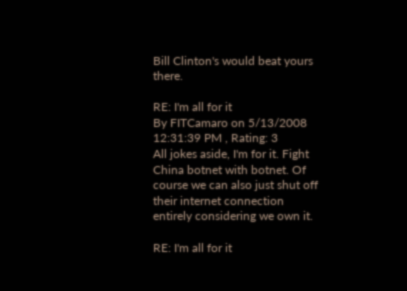Bill Clinton's would beat yours there.

RE: I'm all for it
By FITCamaro on 5/13/2008 12:31:39 PM , Rating: 3
All jokes aside, I'm for it. Fight China botnet with botnet. Of course we can also just shut off their internet connection entirely considering we own it.

RE: I'm all for it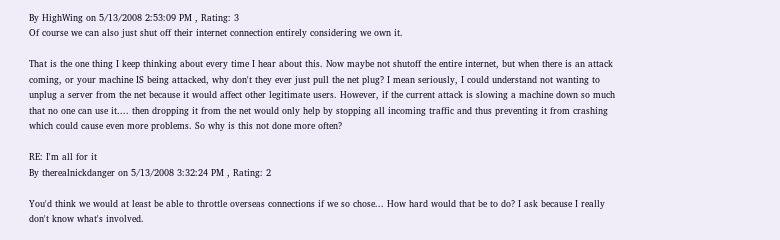By HighWing on 5/13/2008 2:53:09 PM , Rating: 3
Of course we can also just shut off their internet connection entirely considering we own it.

That is the one thing I keep thinking about every time I hear about this. Now maybe not shutoff the entire internet, but when there is an attack coming, or your machine IS being attacked, why don't they ever just pull the net plug? I mean seriously, I could understand not wanting to unplug a server from the net because it would affect other legitimate users. However, if the current attack is slowing a machine down so much that no one can use it.... then dropping it from the net would only help by stopping all incoming traffic and thus preventing it from crashing which could cause even more problems. So why is this not done more often?

RE: I'm all for it
By therealnickdanger on 5/13/2008 3:32:24 PM , Rating: 2

You'd think we would at least be able to throttle overseas connections if we so chose... How hard would that be to do? I ask because I really don't know what's involved.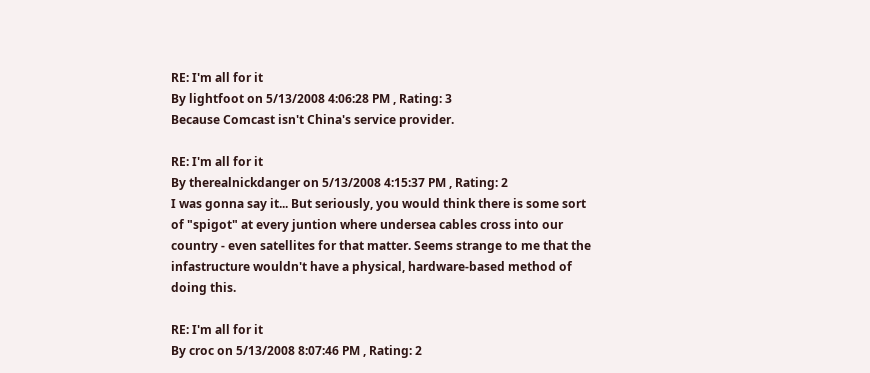RE: I'm all for it
By lightfoot on 5/13/2008 4:06:28 PM , Rating: 3
Because Comcast isn't China's service provider.

RE: I'm all for it
By therealnickdanger on 5/13/2008 4:15:37 PM , Rating: 2
I was gonna say it... But seriously, you would think there is some sort of "spigot" at every juntion where undersea cables cross into our country - even satellites for that matter. Seems strange to me that the infastructure wouldn't have a physical, hardware-based method of doing this.

RE: I'm all for it
By croc on 5/13/2008 8:07:46 PM , Rating: 2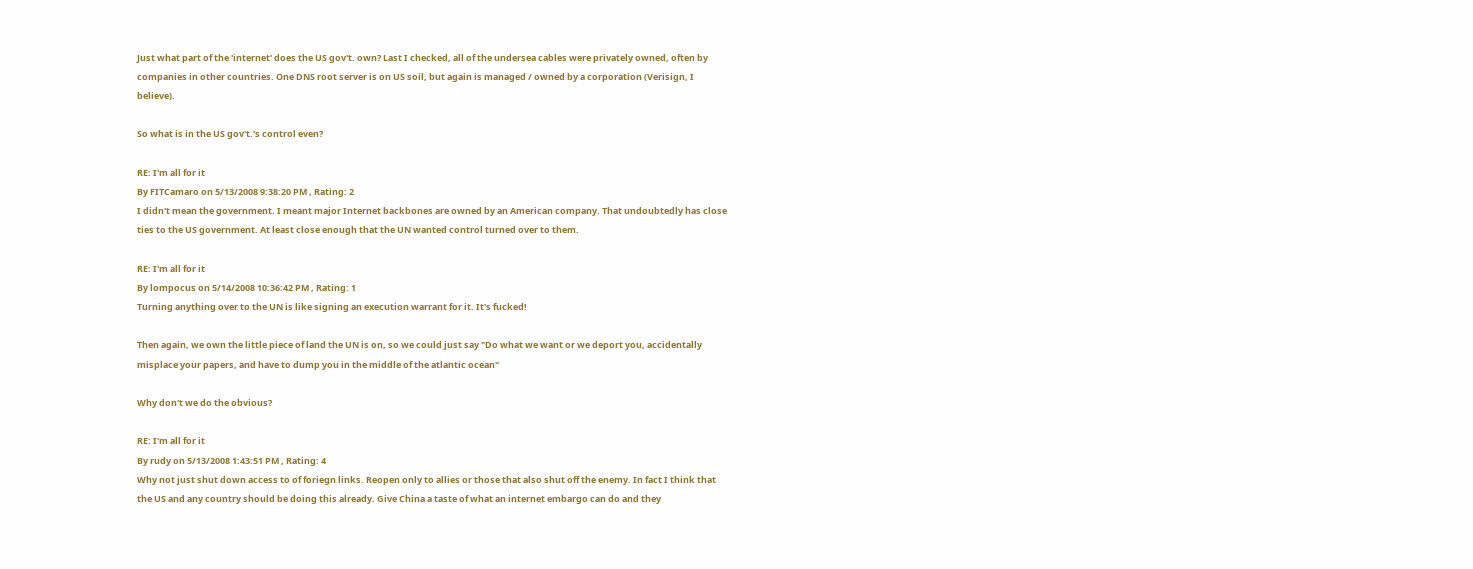Just what part of the 'internet' does the US gov't. own? Last I checked, all of the undersea cables were privately owned, often by companies in other countries. One DNS root server is on US soil, but again is managed / owned by a corporation (Verisign, I believe).

So what is in the US gov't.'s control even?

RE: I'm all for it
By FITCamaro on 5/13/2008 9:38:20 PM , Rating: 2
I didn't mean the government. I meant major Internet backbones are owned by an American company. That undoubtedly has close ties to the US government. At least close enough that the UN wanted control turned over to them.

RE: I'm all for it
By lompocus on 5/14/2008 10:36:42 PM , Rating: 1
Turning anything over to the UN is like signing an execution warrant for it. It's fucked!

Then again, we own the little piece of land the UN is on, so we could just say "Do what we want or we deport you, accidentally misplace your papers, and have to dump you in the middle of the atlantic ocean"

Why don't we do the obvious?

RE: I'm all for it
By rudy on 5/13/2008 1:43:51 PM , Rating: 4
Why not just shut down access to of foriegn links. Reopen only to allies or those that also shut off the enemy. In fact I think that the US and any country should be doing this already. Give China a taste of what an internet embargo can do and they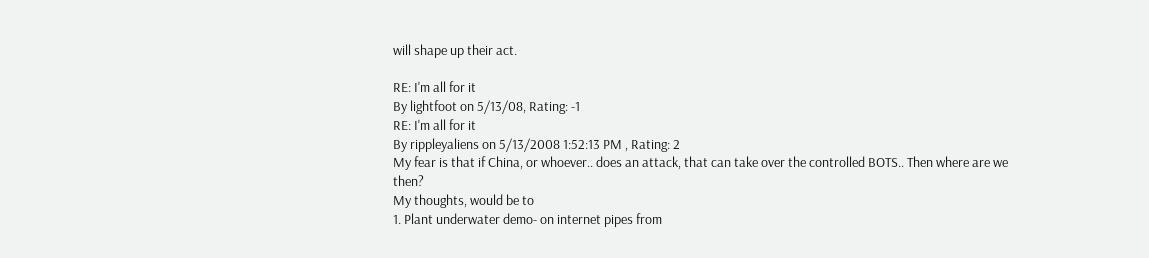will shape up their act.

RE: I'm all for it
By lightfoot on 5/13/08, Rating: -1
RE: I'm all for it
By rippleyaliens on 5/13/2008 1:52:13 PM , Rating: 2
My fear is that if China, or whoever.. does an attack, that can take over the controlled BOTS.. Then where are we then?
My thoughts, would be to
1. Plant underwater demo- on internet pipes from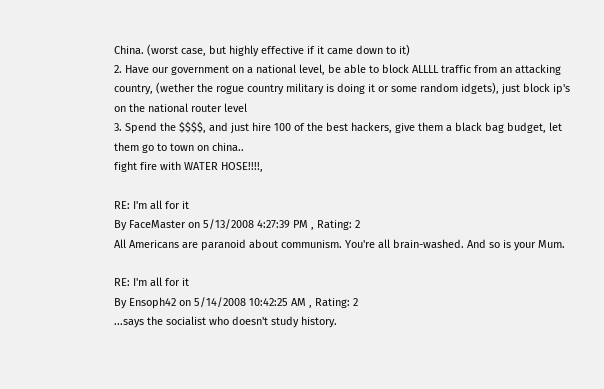China. (worst case, but highly effective if it came down to it)
2. Have our government on a national level, be able to block ALLLL traffic from an attacking country, (wether the rogue country military is doing it or some random idgets), just block ip's on the national router level
3. Spend the $$$$, and just hire 100 of the best hackers, give them a black bag budget, let them go to town on china..
fight fire with WATER HOSE!!!!,

RE: I'm all for it
By FaceMaster on 5/13/2008 4:27:39 PM , Rating: 2
All Americans are paranoid about communism. You're all brain-washed. And so is your Mum.

RE: I'm all for it
By Ensoph42 on 5/14/2008 10:42:25 AM , Rating: 2
...says the socialist who doesn't study history.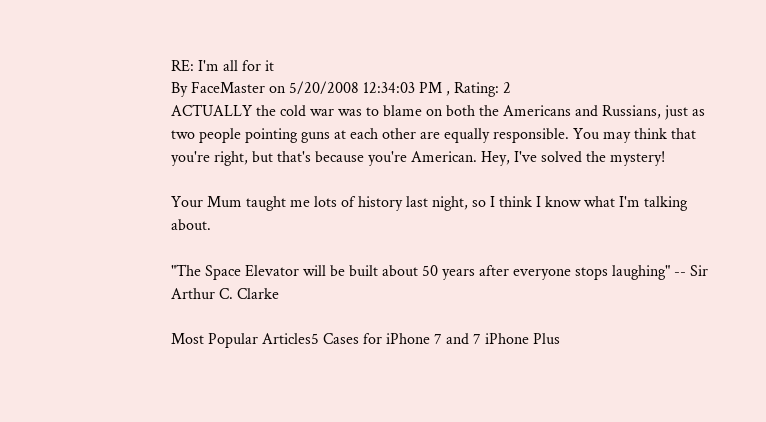RE: I'm all for it
By FaceMaster on 5/20/2008 12:34:03 PM , Rating: 2
ACTUALLY the cold war was to blame on both the Americans and Russians, just as two people pointing guns at each other are equally responsible. You may think that you're right, but that's because you're American. Hey, I've solved the mystery!

Your Mum taught me lots of history last night, so I think I know what I'm talking about.

"The Space Elevator will be built about 50 years after everyone stops laughing" -- Sir Arthur C. Clarke

Most Popular Articles5 Cases for iPhone 7 and 7 iPhone Plus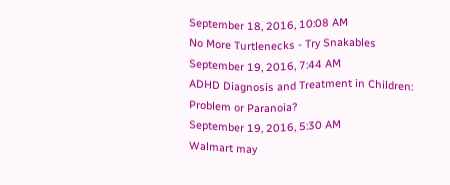September 18, 2016, 10:08 AM
No More Turtlenecks - Try Snakables
September 19, 2016, 7:44 AM
ADHD Diagnosis and Treatment in Children: Problem or Paranoia?
September 19, 2016, 5:30 AM
Walmart may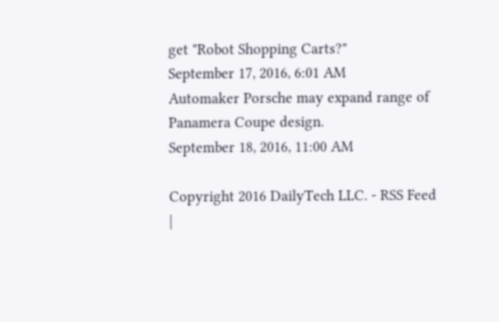get "Robot Shopping Carts?"
September 17, 2016, 6:01 AM
Automaker Porsche may expand range of Panamera Coupe design.
September 18, 2016, 11:00 AM

Copyright 2016 DailyTech LLC. - RSS Feed |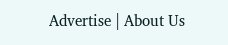Advertise | About Us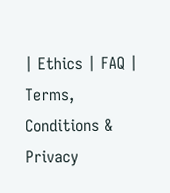| Ethics | FAQ | Terms, Conditions & Privacy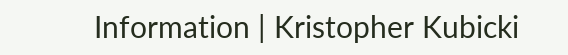Information | Kristopher Kubicki